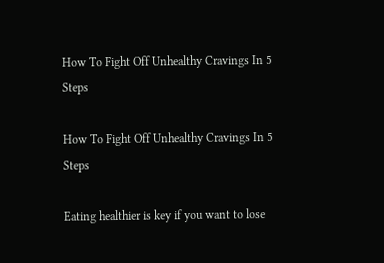How To Fight Off Unhealthy Cravings In 5 Steps

How To Fight Off Unhealthy Cravings In 5 Steps

Eating healthier is key if you want to lose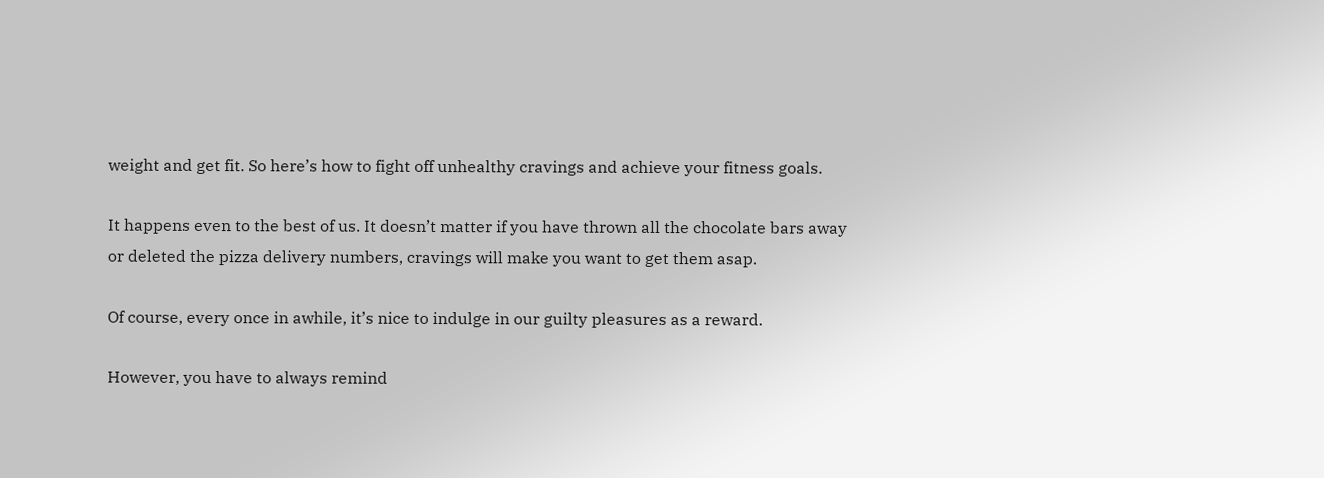weight and get fit. So here’s how to fight off unhealthy cravings and achieve your fitness goals.

It happens even to the best of us. It doesn’t matter if you have thrown all the chocolate bars away or deleted the pizza delivery numbers, cravings will make you want to get them asap.

Of course, every once in awhile, it’s nice to indulge in our guilty pleasures as a reward.

However, you have to always remind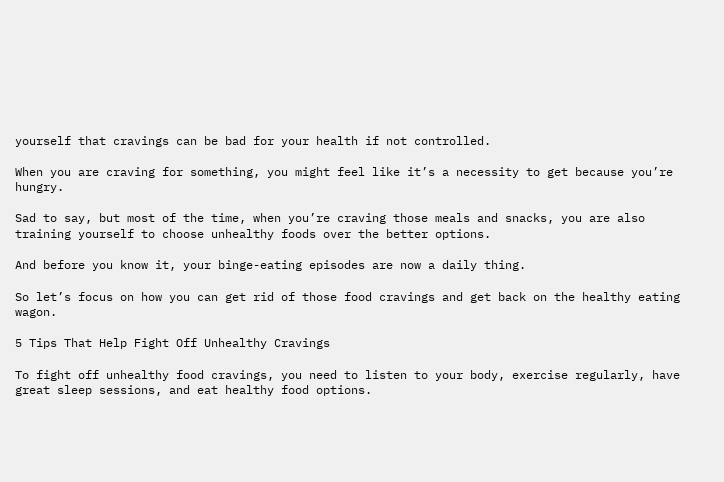yourself that cravings can be bad for your health if not controlled.

When you are craving for something, you might feel like it’s a necessity to get because you’re hungry.

Sad to say, but most of the time, when you’re craving those meals and snacks, you are also training yourself to choose unhealthy foods over the better options.

And before you know it, your binge-eating episodes are now a daily thing.

So let’s focus on how you can get rid of those food cravings and get back on the healthy eating wagon.

5 Tips That Help Fight Off Unhealthy Cravings

To fight off unhealthy food cravings, you need to listen to your body, exercise regularly, have great sleep sessions, and eat healthy food options.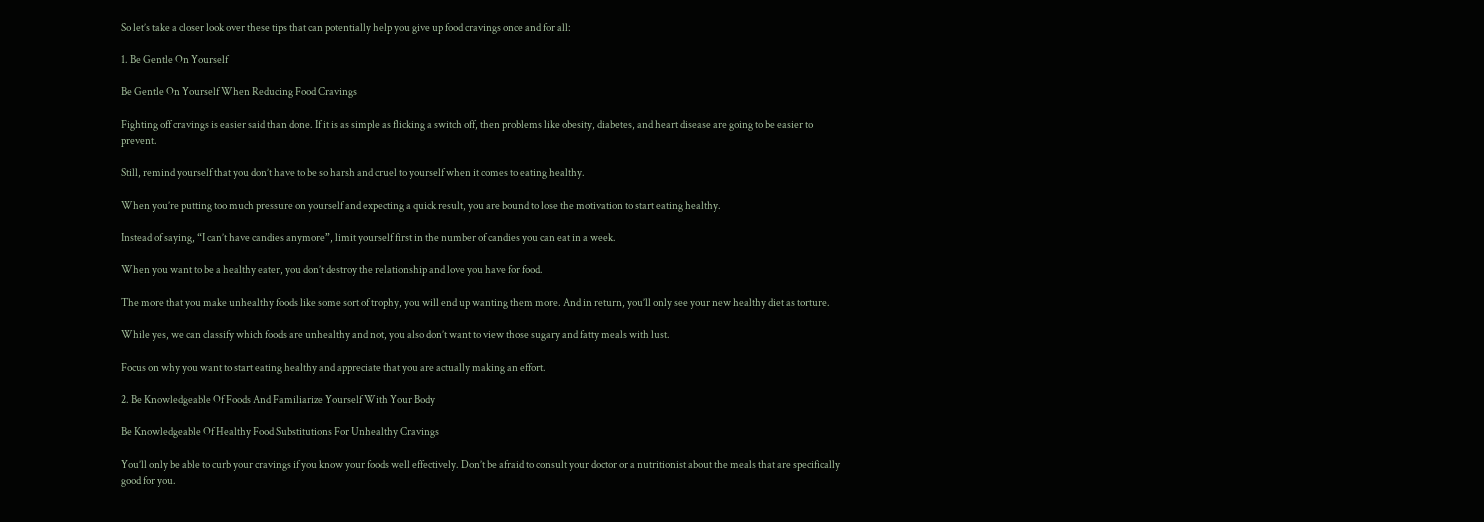So let’s take a closer look over these tips that can potentially help you give up food cravings once and for all:

1. Be Gentle On Yourself

Be Gentle On Yourself When Reducing Food Cravings

Fighting off cravings is easier said than done. If it is as simple as flicking a switch off, then problems like obesity, diabetes, and heart disease are going to be easier to prevent.

Still, remind yourself that you don’t have to be so harsh and cruel to yourself when it comes to eating healthy.

When you’re putting too much pressure on yourself and expecting a quick result, you are bound to lose the motivation to start eating healthy.

Instead of saying, “I can’t have candies anymore”, limit yourself first in the number of candies you can eat in a week.

When you want to be a healthy eater, you don’t destroy the relationship and love you have for food.

The more that you make unhealthy foods like some sort of trophy, you will end up wanting them more. And in return, you’ll only see your new healthy diet as torture.

While yes, we can classify which foods are unhealthy and not, you also don’t want to view those sugary and fatty meals with lust.

Focus on why you want to start eating healthy and appreciate that you are actually making an effort.

2. Be Knowledgeable Of Foods And Familiarize Yourself With Your Body

Be Knowledgeable Of Healthy Food Substitutions For Unhealthy Cravings

You’ll only be able to curb your cravings if you know your foods well effectively. Don’t be afraid to consult your doctor or a nutritionist about the meals that are specifically good for you.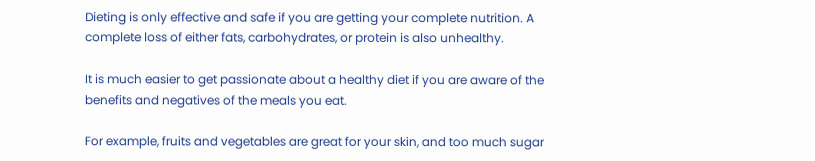Dieting is only effective and safe if you are getting your complete nutrition. A complete loss of either fats, carbohydrates, or protein is also unhealthy.

It is much easier to get passionate about a healthy diet if you are aware of the benefits and negatives of the meals you eat.

For example, fruits and vegetables are great for your skin, and too much sugar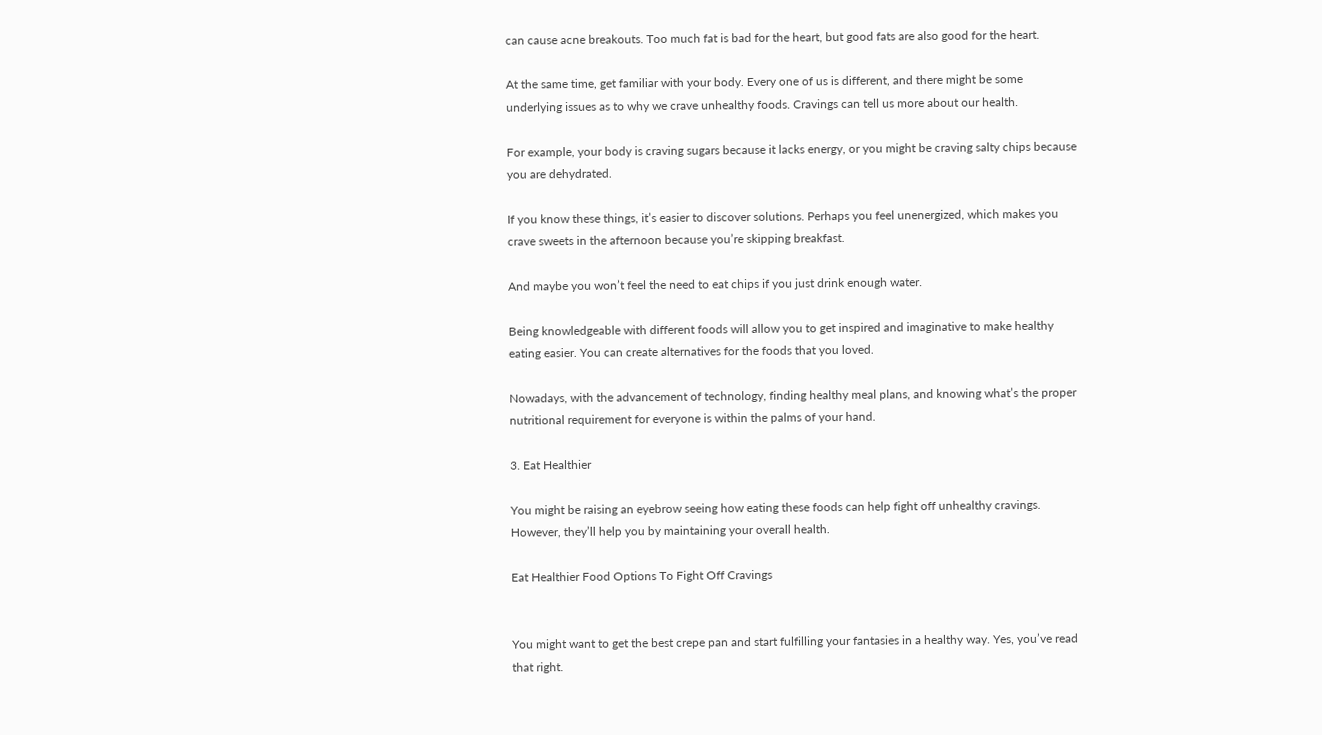can cause acne breakouts. Too much fat is bad for the heart, but good fats are also good for the heart.

At the same time, get familiar with your body. Every one of us is different, and there might be some underlying issues as to why we crave unhealthy foods. Cravings can tell us more about our health.

For example, your body is craving sugars because it lacks energy, or you might be craving salty chips because you are dehydrated.

If you know these things, it’s easier to discover solutions. Perhaps you feel unenergized, which makes you crave sweets in the afternoon because you’re skipping breakfast.

And maybe you won’t feel the need to eat chips if you just drink enough water.

Being knowledgeable with different foods will allow you to get inspired and imaginative to make healthy eating easier. You can create alternatives for the foods that you loved.

Nowadays, with the advancement of technology, finding healthy meal plans, and knowing what’s the proper nutritional requirement for everyone is within the palms of your hand.

3. Eat Healthier

You might be raising an eyebrow seeing how eating these foods can help fight off unhealthy cravings. However, they’ll help you by maintaining your overall health.

Eat Healthier Food Options To Fight Off Cravings


You might want to get the best crepe pan and start fulfilling your fantasies in a healthy way. Yes, you’ve read that right.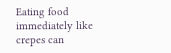Eating food immediately like crepes can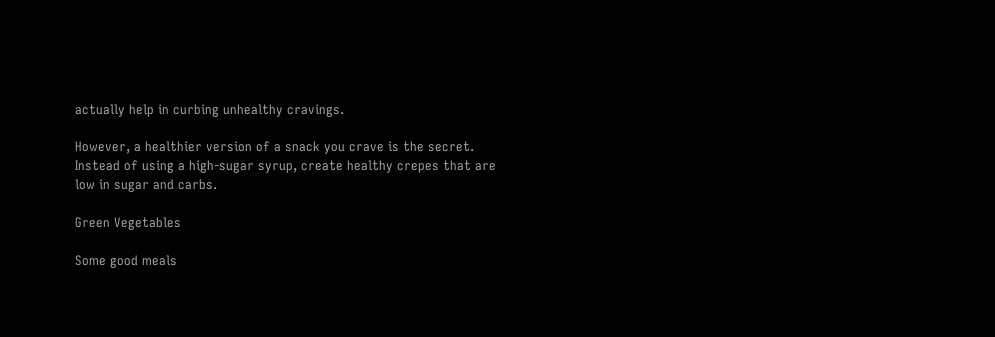actually help in curbing unhealthy cravings.

However, a healthier version of a snack you crave is the secret. Instead of using a high-sugar syrup, create healthy crepes that are low in sugar and carbs.

Green Vegetables

Some good meals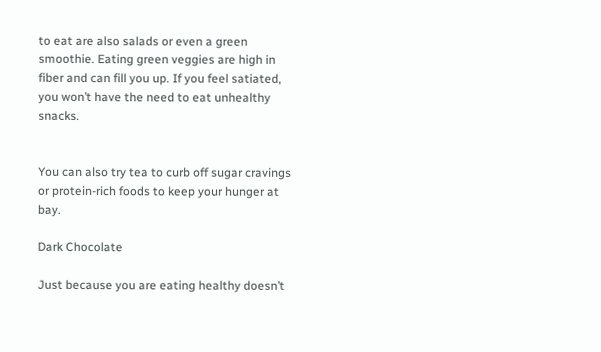to eat are also salads or even a green smoothie. Eating green veggies are high in fiber and can fill you up. If you feel satiated, you won’t have the need to eat unhealthy snacks.


You can also try tea to curb off sugar cravings or protein-rich foods to keep your hunger at bay.

Dark Chocolate

Just because you are eating healthy doesn’t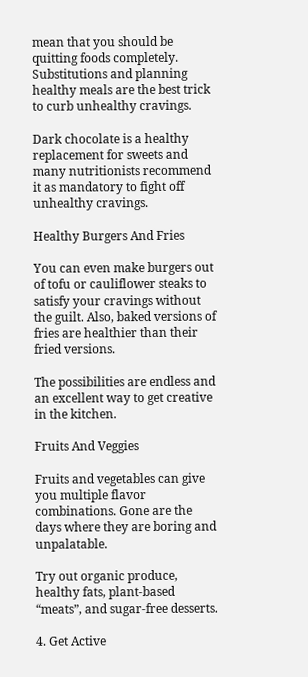mean that you should be quitting foods completely. Substitutions and planning healthy meals are the best trick to curb unhealthy cravings.

Dark chocolate is a healthy replacement for sweets and many nutritionists recommend it as mandatory to fight off unhealthy cravings.

Healthy Burgers And Fries

You can even make burgers out of tofu or cauliflower steaks to satisfy your cravings without the guilt. Also, baked versions of fries are healthier than their fried versions.

The possibilities are endless and an excellent way to get creative in the kitchen.

Fruits And Veggies

Fruits and vegetables can give you multiple flavor combinations. Gone are the days where they are boring and unpalatable.

Try out organic produce, healthy fats, plant-based “meats”, and sugar-free desserts.

4. Get Active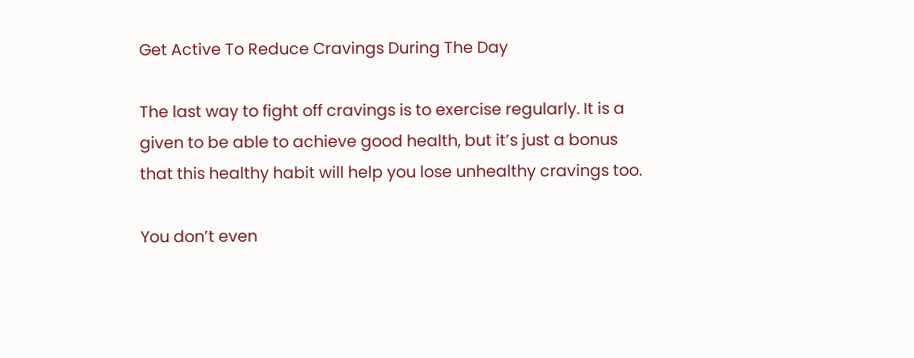Get Active To Reduce Cravings During The Day

The last way to fight off cravings is to exercise regularly. It is a given to be able to achieve good health, but it’s just a bonus that this healthy habit will help you lose unhealthy cravings too.

You don’t even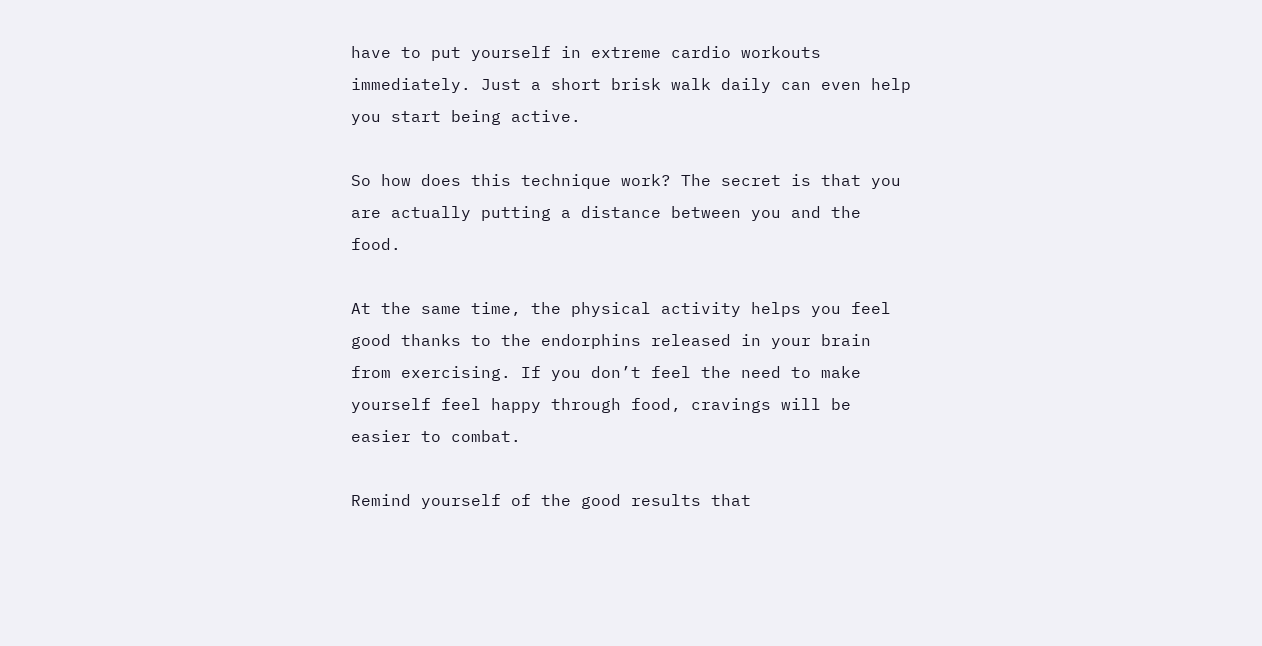have to put yourself in extreme cardio workouts immediately. Just a short brisk walk daily can even help you start being active.

So how does this technique work? The secret is that you are actually putting a distance between you and the food.

At the same time, the physical activity helps you feel good thanks to the endorphins released in your brain from exercising. If you don’t feel the need to make yourself feel happy through food, cravings will be easier to combat.

Remind yourself of the good results that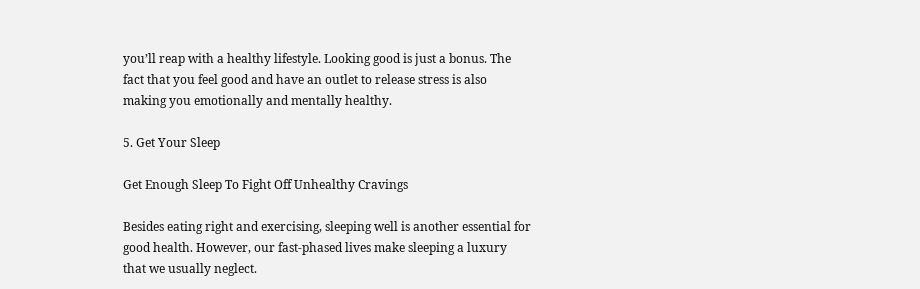you’ll reap with a healthy lifestyle. Looking good is just a bonus. The fact that you feel good and have an outlet to release stress is also making you emotionally and mentally healthy.

5. Get Your Sleep

Get Enough Sleep To Fight Off Unhealthy Cravings

Besides eating right and exercising, sleeping well is another essential for good health. However, our fast-phased lives make sleeping a luxury that we usually neglect.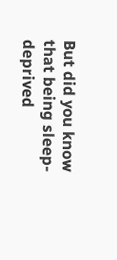But did you know that being sleep-deprived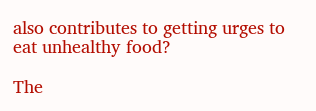also contributes to getting urges to eat unhealthy food?

The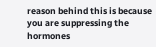reason behind this is because you are suppressing the hormones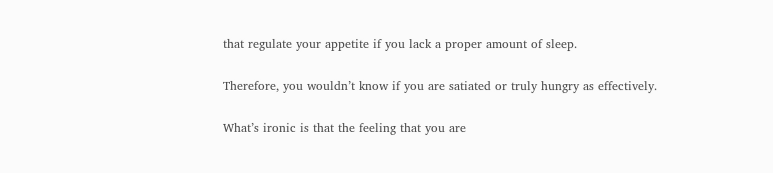that regulate your appetite if you lack a proper amount of sleep.

Therefore, you wouldn’t know if you are satiated or truly hungry as effectively.

What’s ironic is that the feeling that you are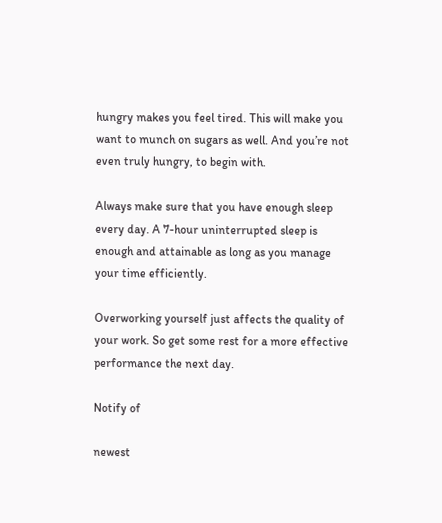hungry makes you feel tired. This will make you want to munch on sugars as well. And you’re not even truly hungry, to begin with.

Always make sure that you have enough sleep every day. A 7-hour uninterrupted sleep is enough and attainable as long as you manage your time efficiently.

Overworking yourself just affects the quality of your work. So get some rest for a more effective performance the next day.

Notify of

newest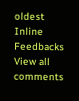oldest
Inline Feedbacks
View all comments